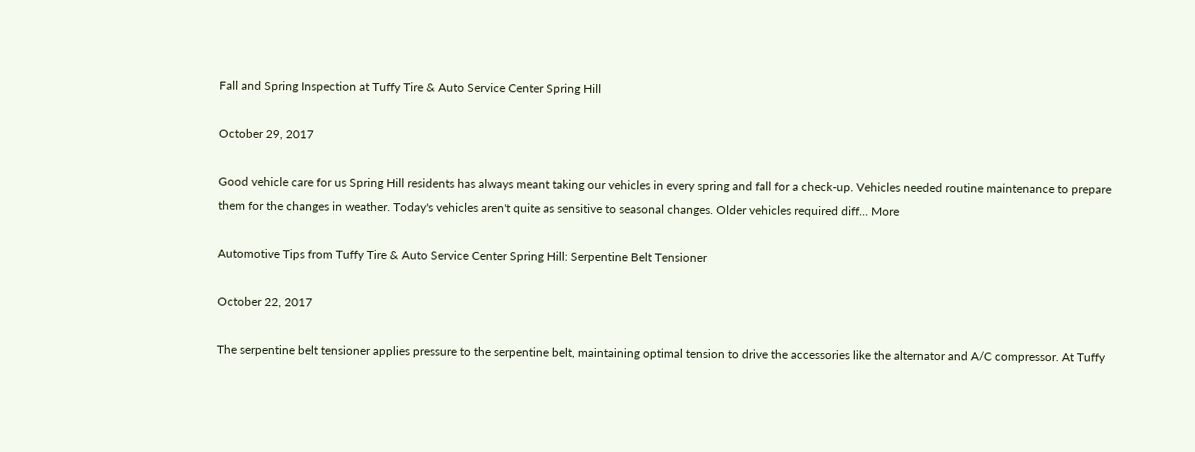Fall and Spring Inspection at Tuffy Tire & Auto Service Center Spring Hill

October 29, 2017

Good vehicle care for us Spring Hill residents has always meant taking our vehicles in every spring and fall for a check-up. Vehicles needed routine maintenance to prepare them for the changes in weather. Today's vehicles aren't quite as sensitive to seasonal changes. Older vehicles required diff... More

Automotive Tips from Tuffy Tire & Auto Service Center Spring Hill: Serpentine Belt Tensioner

October 22, 2017

The serpentine belt tensioner applies pressure to the serpentine belt, maintaining optimal tension to drive the accessories like the alternator and A/C compressor. At Tuffy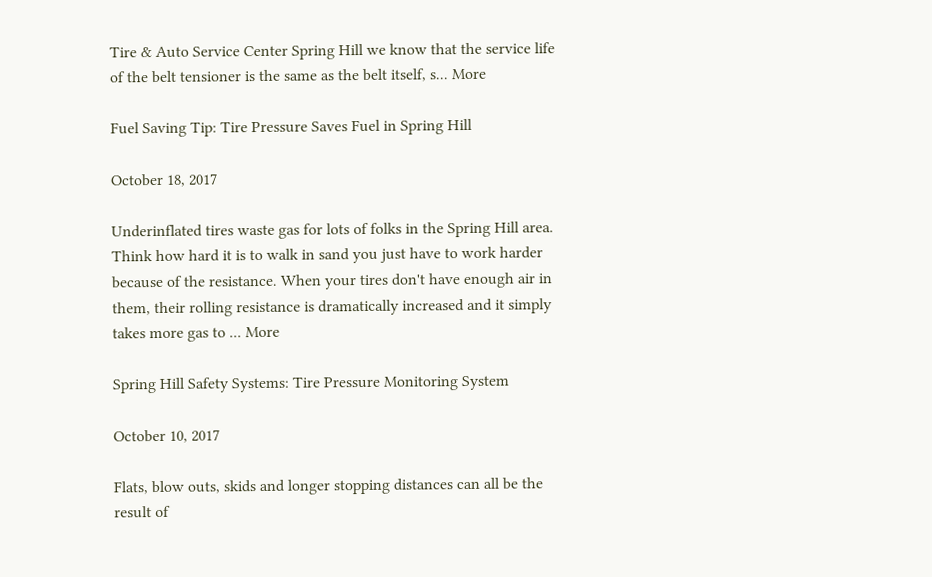Tire & Auto Service Center Spring Hill we know that the service life of the belt tensioner is the same as the belt itself, s... More

Fuel Saving Tip: Tire Pressure Saves Fuel in Spring Hill

October 18, 2017

Underinflated tires waste gas for lots of folks in the Spring Hill area. Think how hard it is to walk in sand you just have to work harder because of the resistance. When your tires don't have enough air in them, their rolling resistance is dramatically increased and it simply takes more gas to ... More

Spring Hill Safety Systems: Tire Pressure Monitoring System

October 10, 2017

Flats, blow outs, skids and longer stopping distances can all be the result of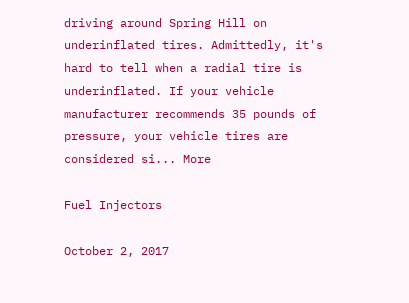driving around Spring Hill on underinflated tires. Admittedly, it's hard to tell when a radial tire is underinflated. If your vehicle manufacturer recommends 35 pounds of pressure, your vehicle tires are considered si... More

Fuel Injectors

October 2, 2017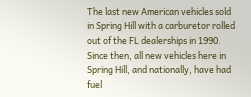The last new American vehicles sold in Spring Hill with a carburetor rolled out of the FL dealerships in 1990. Since then, all new vehicles here in Spring Hill, and nationally, have had fuel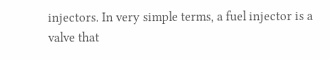injectors. In very simple terms, a fuel injector is a valve that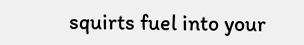squirts fuel into your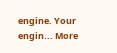engine. Your engin... More